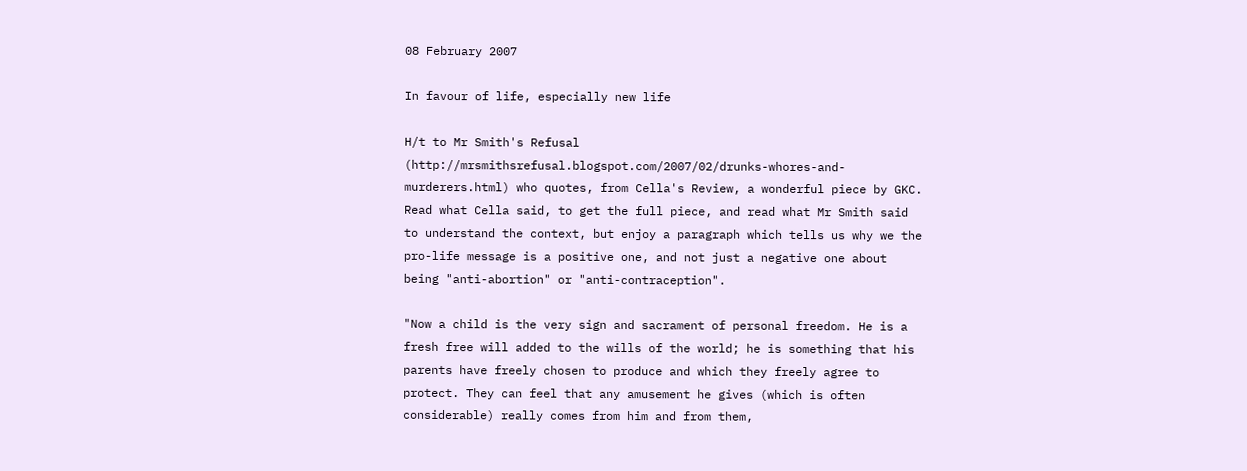08 February 2007

In favour of life, especially new life

H/t to Mr Smith's Refusal (http://mrsmithsrefusal.blogspot.com/2007/02/drunks-whores-and-murderers.html) who quotes, from Cella's Review, a wonderful piece by GKC. Read what Cella said, to get the full piece, and read what Mr Smith said to understand the context, but enjoy a paragraph which tells us why we the pro-life message is a positive one, and not just a negative one about being "anti-abortion" or "anti-contraception".

"Now a child is the very sign and sacrament of personal freedom. He is a fresh free will added to the wills of the world; he is something that his parents have freely chosen to produce and which they freely agree to protect. They can feel that any amusement he gives (which is often considerable) really comes from him and from them,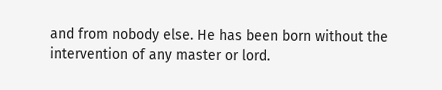and from nobody else. He has been born without the intervention of any master or lord.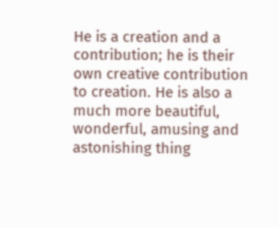He is a creation and a contribution; he is their own creative contribution to creation. He is also a much more beautiful, wonderful, amusing and astonishing thing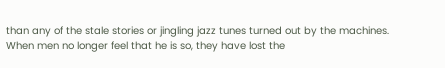than any of the stale stories or jingling jazz tunes turned out by the machines. When men no longer feel that he is so, they have lost the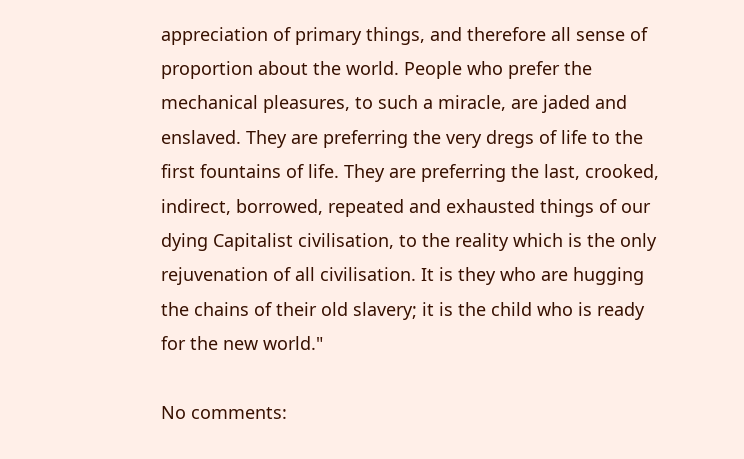appreciation of primary things, and therefore all sense of proportion about the world. People who prefer the mechanical pleasures, to such a miracle, are jaded and enslaved. They are preferring the very dregs of life to the first fountains of life. They are preferring the last, crooked, indirect, borrowed, repeated and exhausted things of our dying Capitalist civilisation, to the reality which is the only rejuvenation of all civilisation. It is they who are hugging the chains of their old slavery; it is the child who is ready for the new world."

No comments: